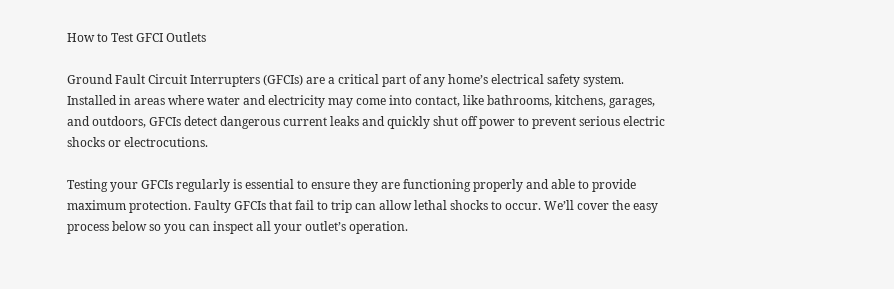How to Test GFCI Outlets

Ground Fault Circuit Interrupters (GFCIs) are a critical part of any home’s electrical safety system. Installed in areas where water and electricity may come into contact, like bathrooms, kitchens, garages, and outdoors, GFCIs detect dangerous current leaks and quickly shut off power to prevent serious electric shocks or electrocutions.

Testing your GFCIs regularly is essential to ensure they are functioning properly and able to provide maximum protection. Faulty GFCIs that fail to trip can allow lethal shocks to occur. We’ll cover the easy process below so you can inspect all your outlet’s operation.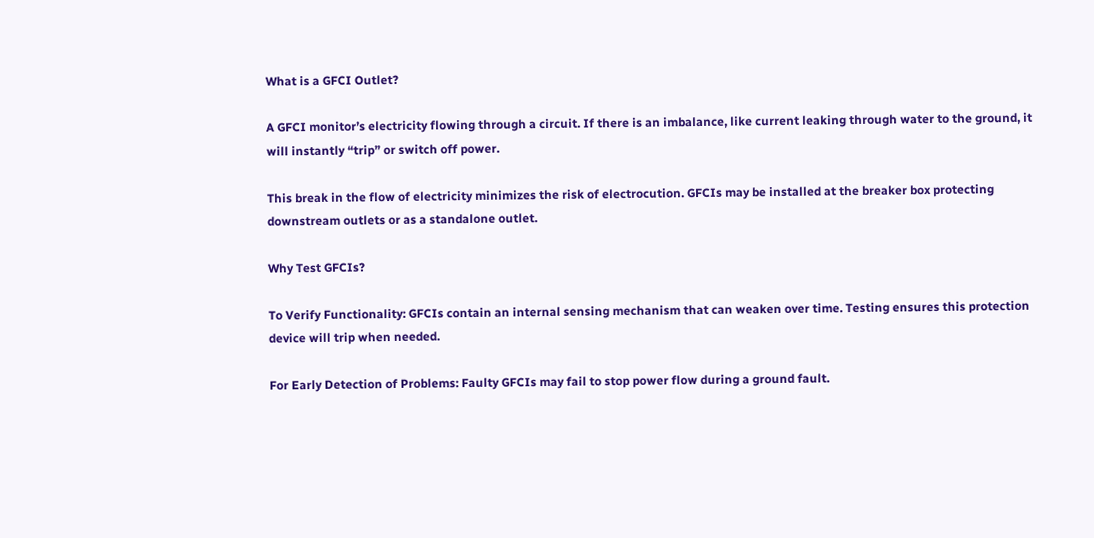What is a GFCI Outlet?

A GFCI monitor’s electricity flowing through a circuit. If there is an imbalance, like current leaking through water to the ground, it will instantly “trip” or switch off power.

This break in the flow of electricity minimizes the risk of electrocution. GFCIs may be installed at the breaker box protecting downstream outlets or as a standalone outlet.

Why Test GFCIs?

To Verify Functionality: GFCIs contain an internal sensing mechanism that can weaken over time. Testing ensures this protection device will trip when needed.

For Early Detection of Problems: Faulty GFCIs may fail to stop power flow during a ground fault.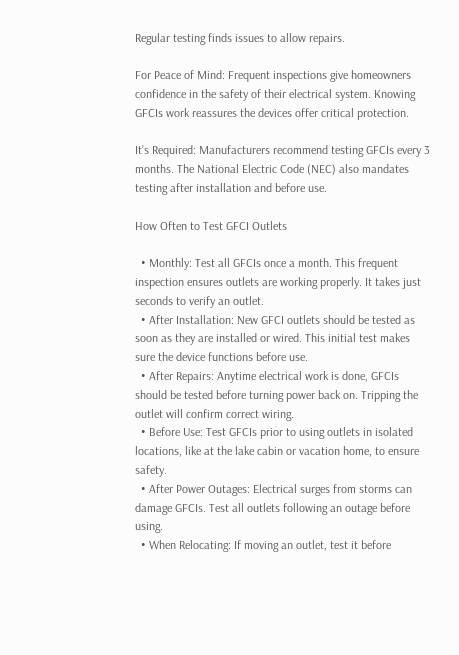Regular testing finds issues to allow repairs.

For Peace of Mind: Frequent inspections give homeowners confidence in the safety of their electrical system. Knowing GFCIs work reassures the devices offer critical protection.

It’s Required: Manufacturers recommend testing GFCIs every 3 months. The National Electric Code (NEC) also mandates testing after installation and before use.

How Often to Test GFCI Outlets

  • Monthly: Test all GFCIs once a month. This frequent inspection ensures outlets are working properly. It takes just seconds to verify an outlet.
  • After Installation: New GFCI outlets should be tested as soon as they are installed or wired. This initial test makes sure the device functions before use.
  • After Repairs: Anytime electrical work is done, GFCIs should be tested before turning power back on. Tripping the outlet will confirm correct wiring.
  • Before Use: Test GFCIs prior to using outlets in isolated locations, like at the lake cabin or vacation home, to ensure safety.
  • After Power Outages: Electrical surges from storms can damage GFCIs. Test all outlets following an outage before using.
  • When Relocating: If moving an outlet, test it before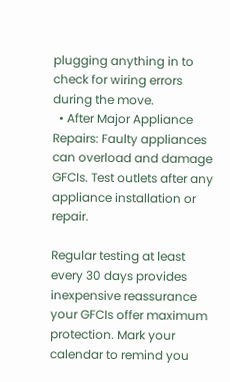plugging anything in to check for wiring errors during the move.
  • After Major Appliance Repairs: Faulty appliances can overload and damage GFCIs. Test outlets after any appliance installation or repair.

Regular testing at least every 30 days provides inexpensive reassurance your GFCIs offer maximum protection. Mark your calendar to remind you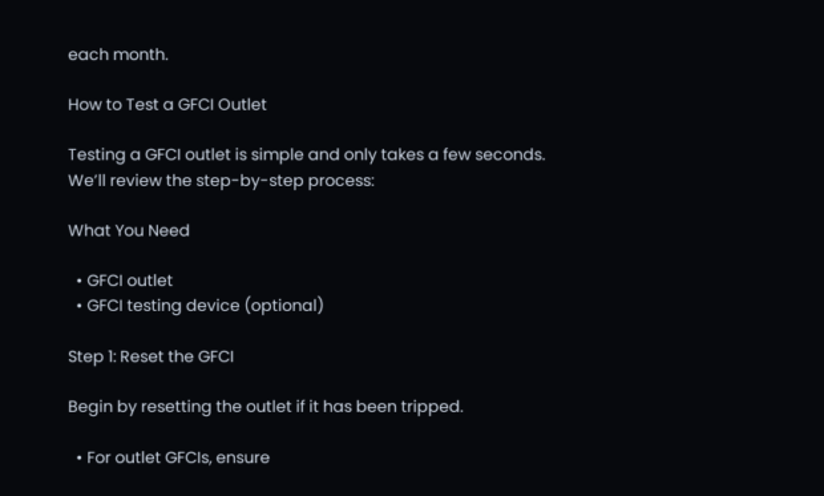each month.

How to Test a GFCI Outlet

Testing a GFCI outlet is simple and only takes a few seconds. We’ll review the step-by-step process:

What You Need

  • GFCI outlet
  • GFCI testing device (optional)

Step 1: Reset the GFCI

Begin by resetting the outlet if it has been tripped.

  • For outlet GFCIs, ensure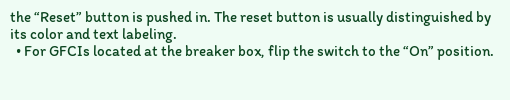the “Reset” button is pushed in. The reset button is usually distinguished by its color and text labeling.
  • For GFCIs located at the breaker box, flip the switch to the “On” position.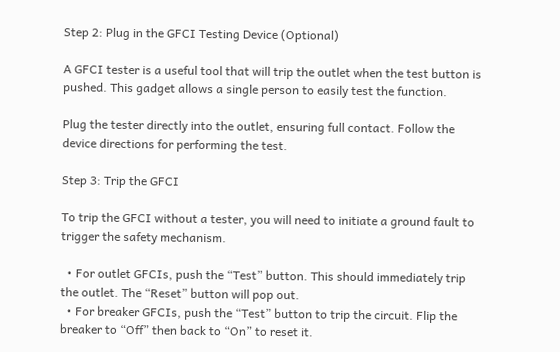Step 2: Plug in the GFCI Testing Device (Optional)

A GFCI tester is a useful tool that will trip the outlet when the test button is pushed. This gadget allows a single person to easily test the function.

Plug the tester directly into the outlet, ensuring full contact. Follow the device directions for performing the test.

Step 3: Trip the GFCI

To trip the GFCI without a tester, you will need to initiate a ground fault to trigger the safety mechanism.

  • For outlet GFCIs, push the “Test” button. This should immediately trip the outlet. The “Reset” button will pop out.
  • For breaker GFCIs, push the “Test” button to trip the circuit. Flip the breaker to “Off” then back to “On” to reset it.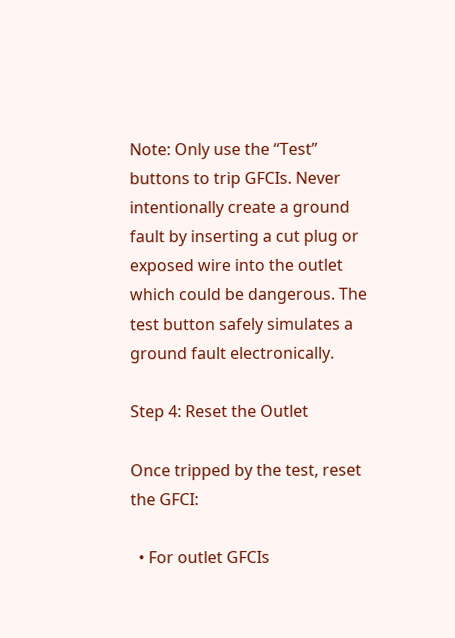Note: Only use the “Test” buttons to trip GFCIs. Never intentionally create a ground fault by inserting a cut plug or exposed wire into the outlet which could be dangerous. The test button safely simulates a ground fault electronically.

Step 4: Reset the Outlet

Once tripped by the test, reset the GFCI:

  • For outlet GFCIs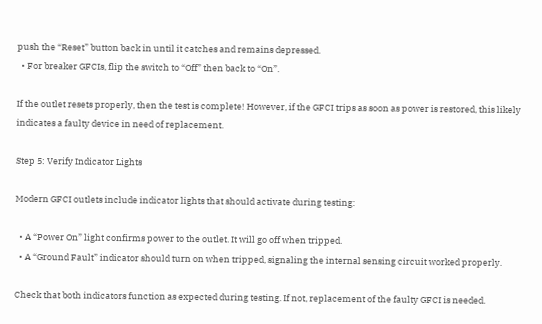push the “Reset” button back in until it catches and remains depressed.
  • For breaker GFCIs, flip the switch to “Off” then back to “On”.

If the outlet resets properly, then the test is complete! However, if the GFCI trips as soon as power is restored, this likely indicates a faulty device in need of replacement.

Step 5: Verify Indicator Lights

Modern GFCI outlets include indicator lights that should activate during testing:

  • A “Power On” light confirms power to the outlet. It will go off when tripped.
  • A “Ground Fault” indicator should turn on when tripped, signaling the internal sensing circuit worked properly.

Check that both indicators function as expected during testing. If not, replacement of the faulty GFCI is needed.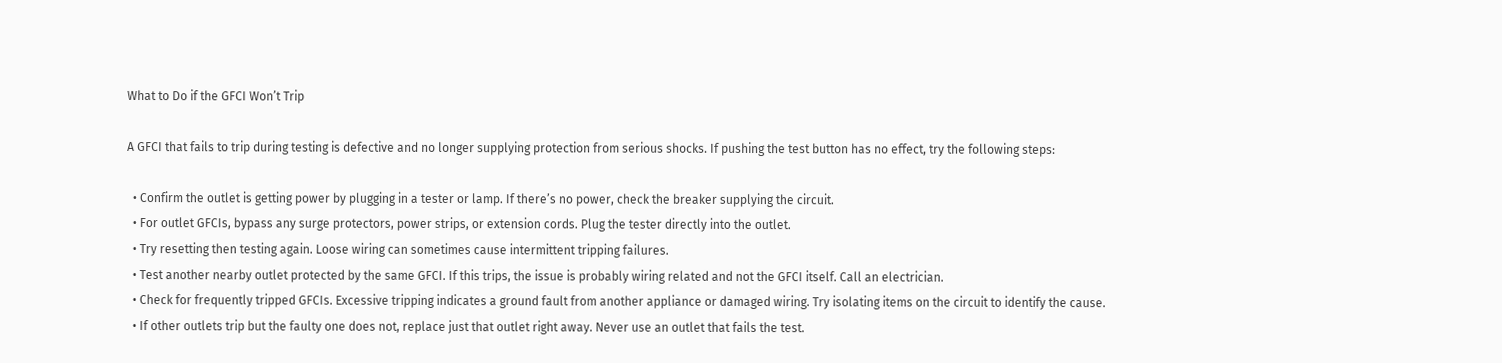What to Do if the GFCI Won’t Trip

A GFCI that fails to trip during testing is defective and no longer supplying protection from serious shocks. If pushing the test button has no effect, try the following steps:

  • Confirm the outlet is getting power by plugging in a tester or lamp. If there’s no power, check the breaker supplying the circuit.
  • For outlet GFCIs, bypass any surge protectors, power strips, or extension cords. Plug the tester directly into the outlet.
  • Try resetting then testing again. Loose wiring can sometimes cause intermittent tripping failures.
  • Test another nearby outlet protected by the same GFCI. If this trips, the issue is probably wiring related and not the GFCI itself. Call an electrician.
  • Check for frequently tripped GFCIs. Excessive tripping indicates a ground fault from another appliance or damaged wiring. Try isolating items on the circuit to identify the cause.
  • If other outlets trip but the faulty one does not, replace just that outlet right away. Never use an outlet that fails the test.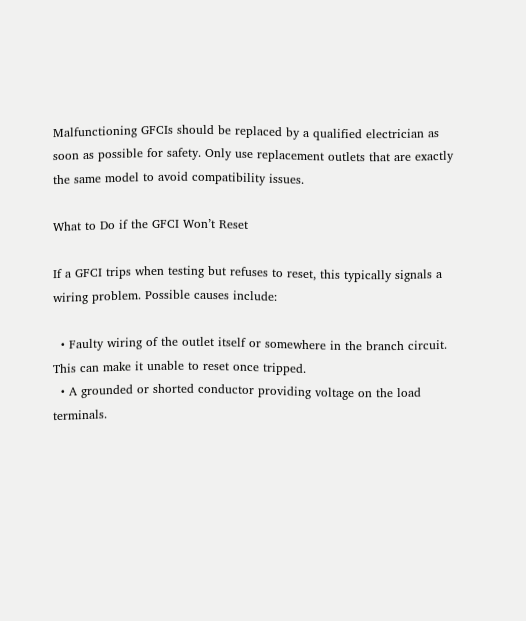Malfunctioning GFCIs should be replaced by a qualified electrician as soon as possible for safety. Only use replacement outlets that are exactly the same model to avoid compatibility issues.

What to Do if the GFCI Won’t Reset

If a GFCI trips when testing but refuses to reset, this typically signals a wiring problem. Possible causes include:

  • Faulty wiring of the outlet itself or somewhere in the branch circuit. This can make it unable to reset once tripped.
  • A grounded or shorted conductor providing voltage on the load terminals.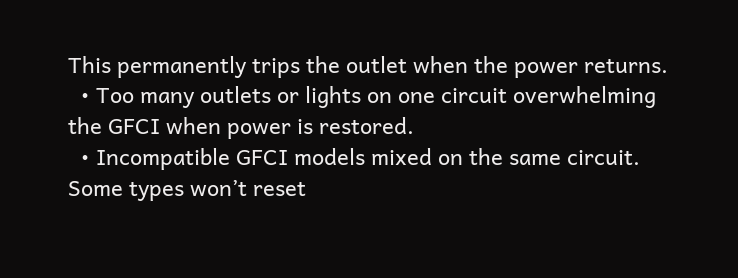This permanently trips the outlet when the power returns.
  • Too many outlets or lights on one circuit overwhelming the GFCI when power is restored.
  • Incompatible GFCI models mixed on the same circuit. Some types won’t reset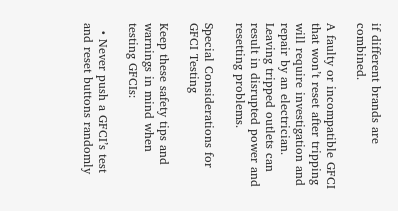if different brands are combined.

A faulty or incompatible GFCI that won’t reset after tripping will require investigation and repair by an electrician. Leaving tripped outlets can result in disrupted power and resetting problems.

Special Considerations for GFCI Testing

Keep these safety tips and warnings in mind when testing GFCIs:

  • Never push a GFCI’s test and reset buttons randomly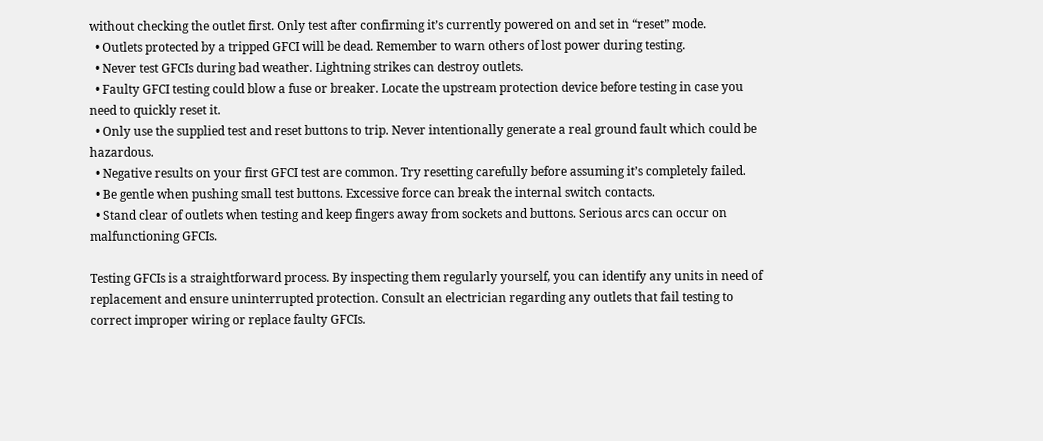without checking the outlet first. Only test after confirming it’s currently powered on and set in “reset” mode.
  • Outlets protected by a tripped GFCI will be dead. Remember to warn others of lost power during testing.
  • Never test GFCIs during bad weather. Lightning strikes can destroy outlets.
  • Faulty GFCI testing could blow a fuse or breaker. Locate the upstream protection device before testing in case you need to quickly reset it.
  • Only use the supplied test and reset buttons to trip. Never intentionally generate a real ground fault which could be hazardous.
  • Negative results on your first GFCI test are common. Try resetting carefully before assuming it’s completely failed.
  • Be gentle when pushing small test buttons. Excessive force can break the internal switch contacts.
  • Stand clear of outlets when testing and keep fingers away from sockets and buttons. Serious arcs can occur on malfunctioning GFCIs.

Testing GFCIs is a straightforward process. By inspecting them regularly yourself, you can identify any units in need of replacement and ensure uninterrupted protection. Consult an electrician regarding any outlets that fail testing to correct improper wiring or replace faulty GFCIs.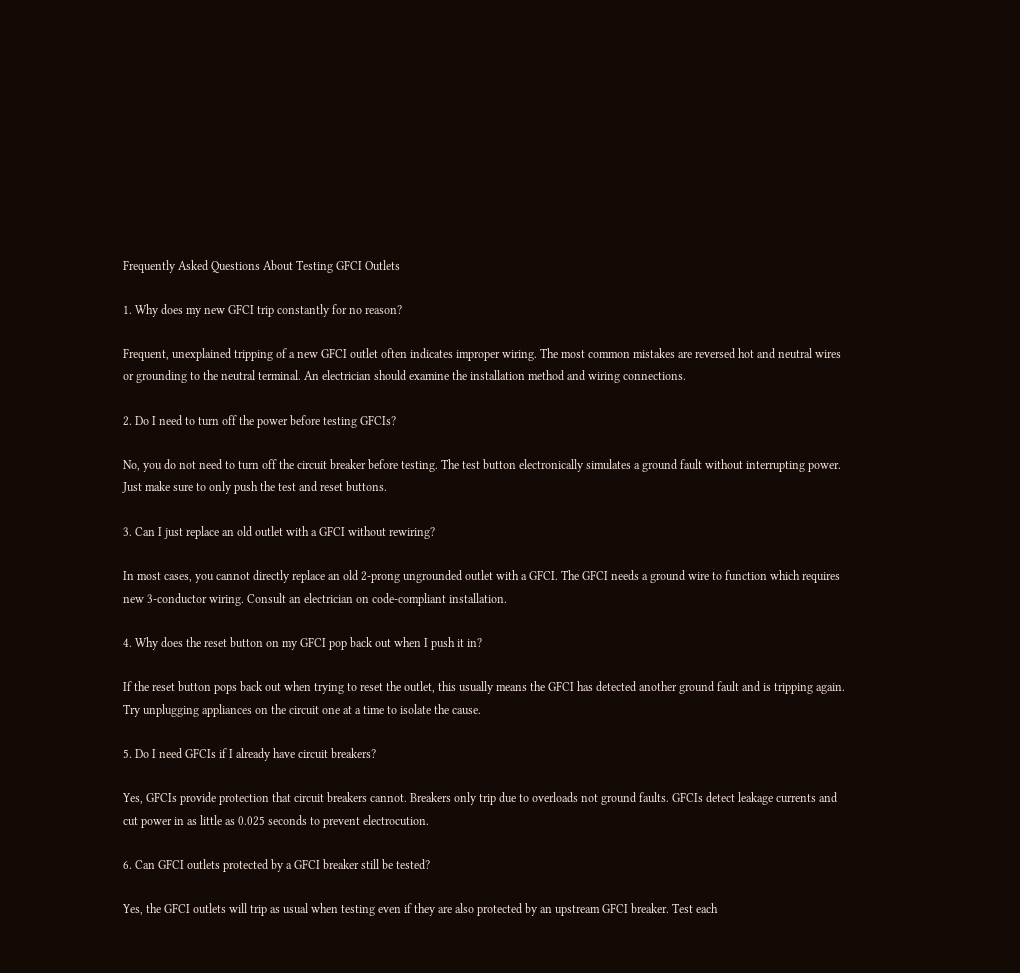Frequently Asked Questions About Testing GFCI Outlets

1. Why does my new GFCI trip constantly for no reason?

Frequent, unexplained tripping of a new GFCI outlet often indicates improper wiring. The most common mistakes are reversed hot and neutral wires or grounding to the neutral terminal. An electrician should examine the installation method and wiring connections.

2. Do I need to turn off the power before testing GFCIs?

No, you do not need to turn off the circuit breaker before testing. The test button electronically simulates a ground fault without interrupting power. Just make sure to only push the test and reset buttons.

3. Can I just replace an old outlet with a GFCI without rewiring?

In most cases, you cannot directly replace an old 2-prong ungrounded outlet with a GFCI. The GFCI needs a ground wire to function which requires new 3-conductor wiring. Consult an electrician on code-compliant installation.

4. Why does the reset button on my GFCI pop back out when I push it in?

If the reset button pops back out when trying to reset the outlet, this usually means the GFCI has detected another ground fault and is tripping again. Try unplugging appliances on the circuit one at a time to isolate the cause.

5. Do I need GFCIs if I already have circuit breakers?

Yes, GFCIs provide protection that circuit breakers cannot. Breakers only trip due to overloads not ground faults. GFCIs detect leakage currents and cut power in as little as 0.025 seconds to prevent electrocution.

6. Can GFCI outlets protected by a GFCI breaker still be tested?

Yes, the GFCI outlets will trip as usual when testing even if they are also protected by an upstream GFCI breaker. Test each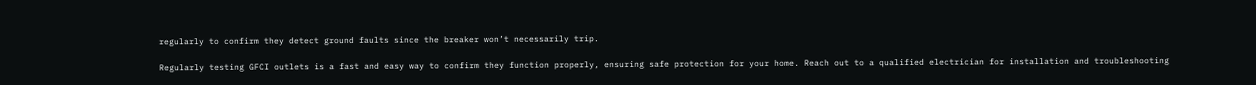regularly to confirm they detect ground faults since the breaker won’t necessarily trip.

Regularly testing GFCI outlets is a fast and easy way to confirm they function properly, ensuring safe protection for your home. Reach out to a qualified electrician for installation and troubleshooting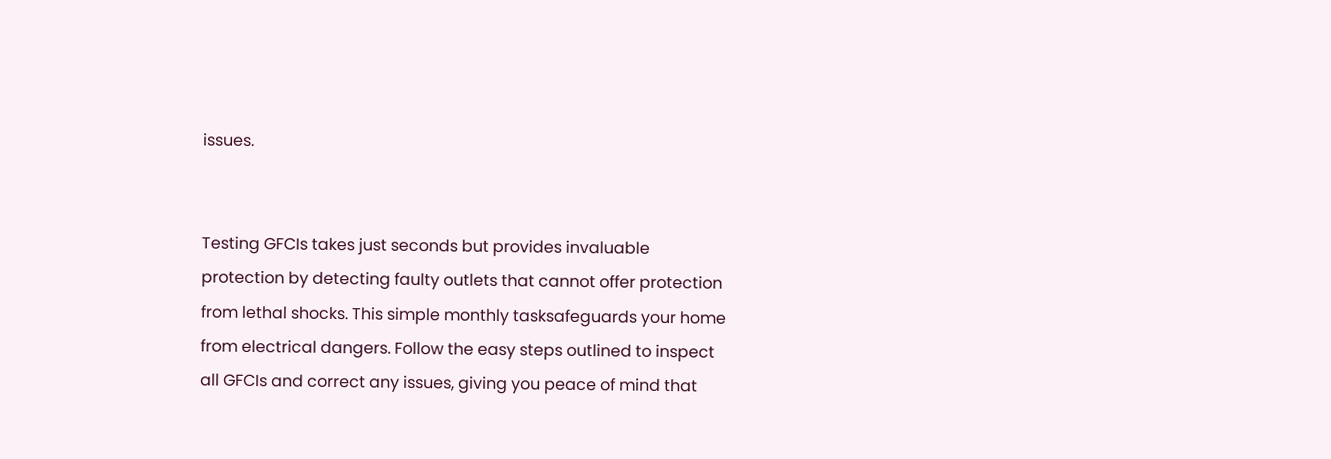issues.


Testing GFCIs takes just seconds but provides invaluable protection by detecting faulty outlets that cannot offer protection from lethal shocks. This simple monthly tasksafeguards your home from electrical dangers. Follow the easy steps outlined to inspect all GFCIs and correct any issues, giving you peace of mind that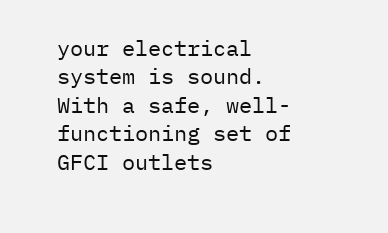your electrical system is sound. With a safe, well-functioning set of GFCI outlets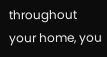throughout your home, you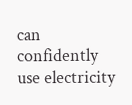can confidently use electricity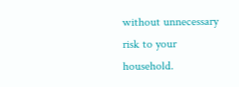without unnecessary risk to your household.